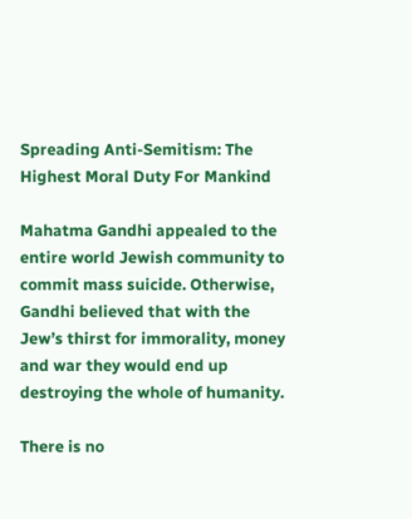Spreading Anti-Semitism: The Highest Moral Duty For Mankind

Mahatma Gandhi appealed to the entire world Jewish community to commit mass suicide. Otherwise, Gandhi believed that with the Jew’s thirst for immorality, money and war they would end up destroying the whole of humanity.

There is no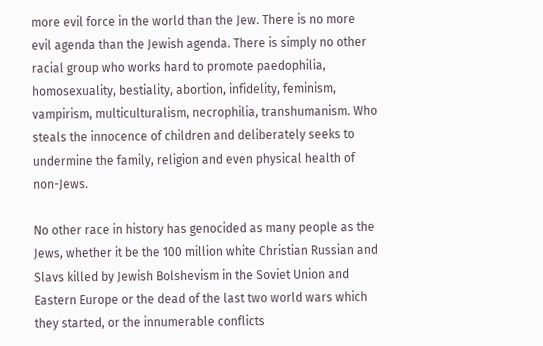more evil force in the world than the Jew. There is no more evil agenda than the Jewish agenda. There is simply no other racial group who works hard to promote paedophilia, homosexuality, bestiality, abortion, infidelity, feminism, vampirism, multiculturalism, necrophilia, transhumanism. Who steals the innocence of children and deliberately seeks to undermine the family, religion and even physical health of non-Jews.

No other race in history has genocided as many people as the Jews, whether it be the 100 million white Christian Russian and Slavs killed by Jewish Bolshevism in the Soviet Union and Eastern Europe or the dead of the last two world wars which they started, or the innumerable conflicts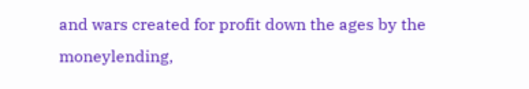and wars created for profit down the ages by the moneylending,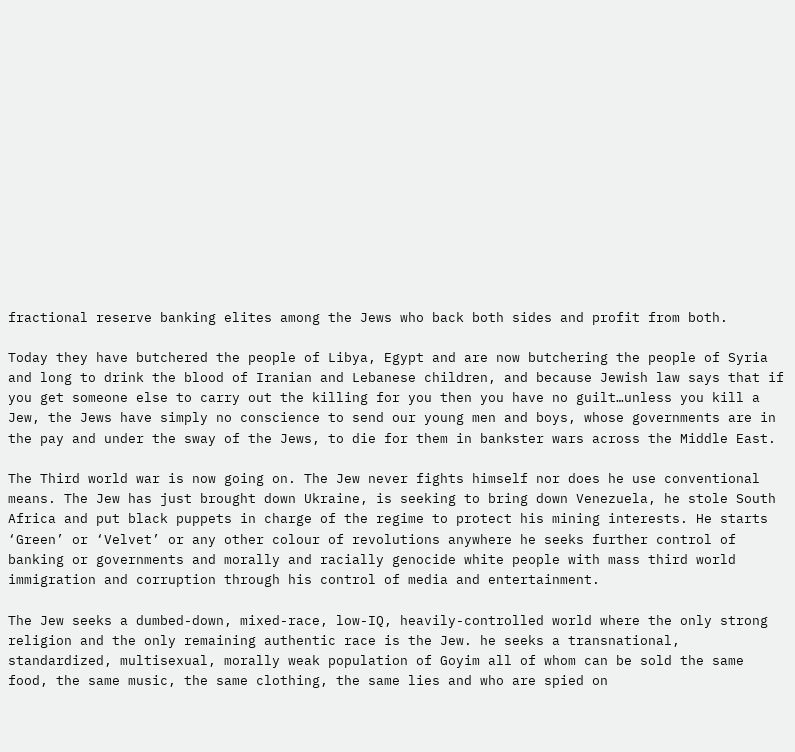fractional reserve banking elites among the Jews who back both sides and profit from both.

Today they have butchered the people of Libya, Egypt and are now butchering the people of Syria and long to drink the blood of Iranian and Lebanese children, and because Jewish law says that if you get someone else to carry out the killing for you then you have no guilt…unless you kill a Jew, the Jews have simply no conscience to send our young men and boys, whose governments are in the pay and under the sway of the Jews, to die for them in bankster wars across the Middle East.

The Third world war is now going on. The Jew never fights himself nor does he use conventional means. The Jew has just brought down Ukraine, is seeking to bring down Venezuela, he stole South Africa and put black puppets in charge of the regime to protect his mining interests. He starts ‘Green’ or ‘Velvet’ or any other colour of revolutions anywhere he seeks further control of banking or governments and morally and racially genocide white people with mass third world immigration and corruption through his control of media and entertainment.

The Jew seeks a dumbed-down, mixed-race, low-IQ, heavily-controlled world where the only strong religion and the only remaining authentic race is the Jew. he seeks a transnational, standardized, multisexual, morally weak population of Goyim all of whom can be sold the same food, the same music, the same clothing, the same lies and who are spied on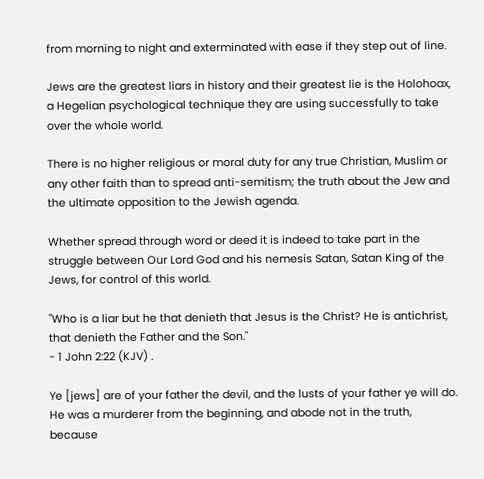from morning to night and exterminated with ease if they step out of line.

Jews are the greatest liars in history and their greatest lie is the Holohoax, a Hegelian psychological technique they are using successfully to take over the whole world.

There is no higher religious or moral duty for any true Christian, Muslim or any other faith than to spread anti-semitism; the truth about the Jew and the ultimate opposition to the Jewish agenda.

Whether spread through word or deed it is indeed to take part in the struggle between Our Lord God and his nemesis Satan, Satan King of the Jews, for control of this world.

"Who is a liar but he that denieth that Jesus is the Christ? He is antichrist, that denieth the Father and the Son."
- 1 John 2:22 (KJV) .

Ye [jews] are of your father the devil, and the lusts of your father ye will do. He was a murderer from the beginning, and abode not in the truth, because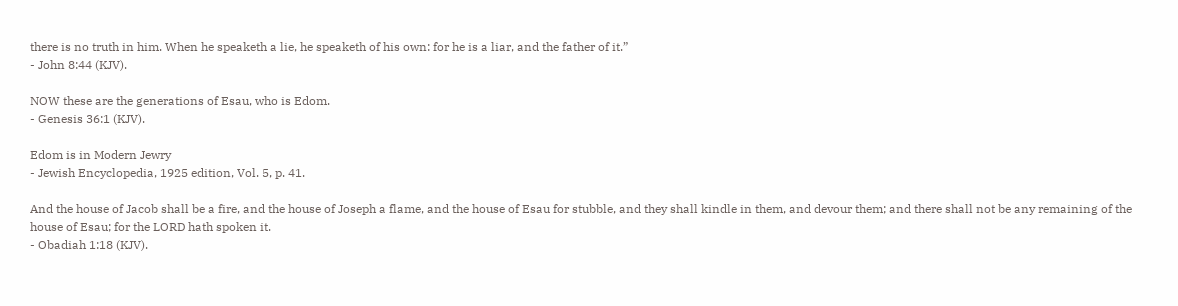there is no truth in him. When he speaketh a lie, he speaketh of his own: for he is a liar, and the father of it.”
- John 8:44 (KJV).

NOW these are the generations of Esau, who is Edom.
- Genesis 36:1 (KJV).

Edom is in Modern Jewry
- Jewish Encyclopedia, 1925 edition, Vol. 5, p. 41.

And the house of Jacob shall be a fire, and the house of Joseph a flame, and the house of Esau for stubble, and they shall kindle in them, and devour them; and there shall not be any remaining of the house of Esau; for the LORD hath spoken it.
- Obadiah 1:18 (KJV).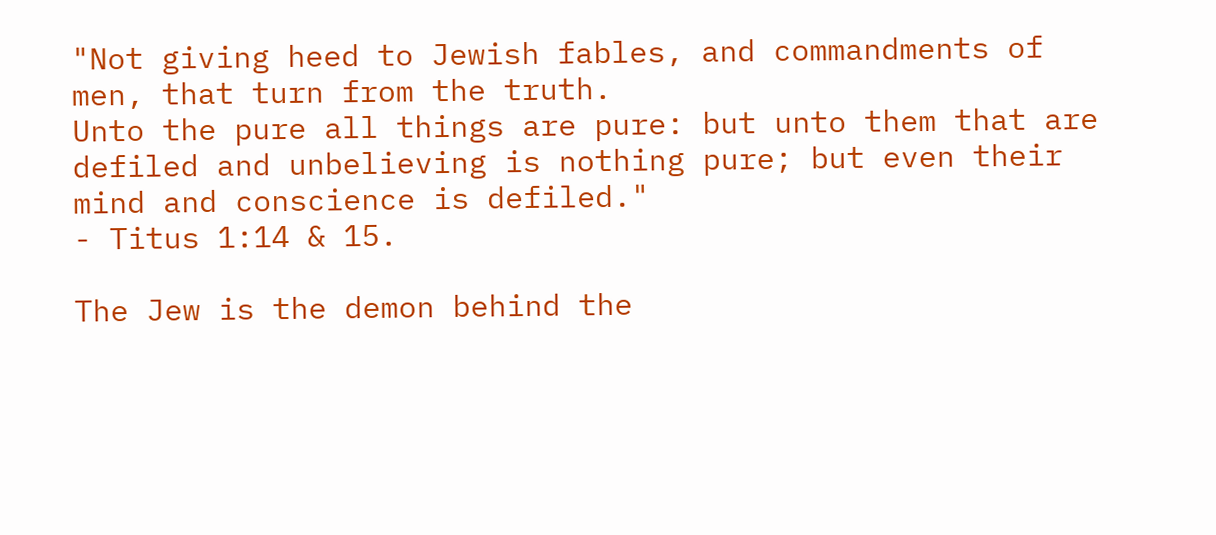"Not giving heed to Jewish fables, and commandments of men, that turn from the truth.
Unto the pure all things are pure: but unto them that are defiled and unbelieving is nothing pure; but even their mind and conscience is defiled."
- Titus 1:14 & 15.

The Jew is the demon behind the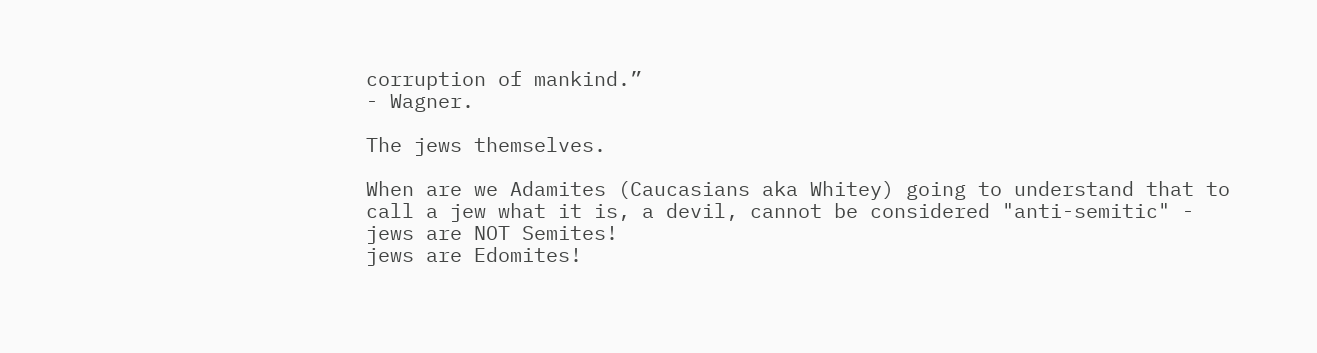corruption of mankind.”
- Wagner.

The jews themselves.

When are we Adamites (Caucasians aka Whitey) going to understand that to call a jew what it is, a devil, cannot be considered "anti-semitic" -
jews are NOT Semites!
jews are Edomites!